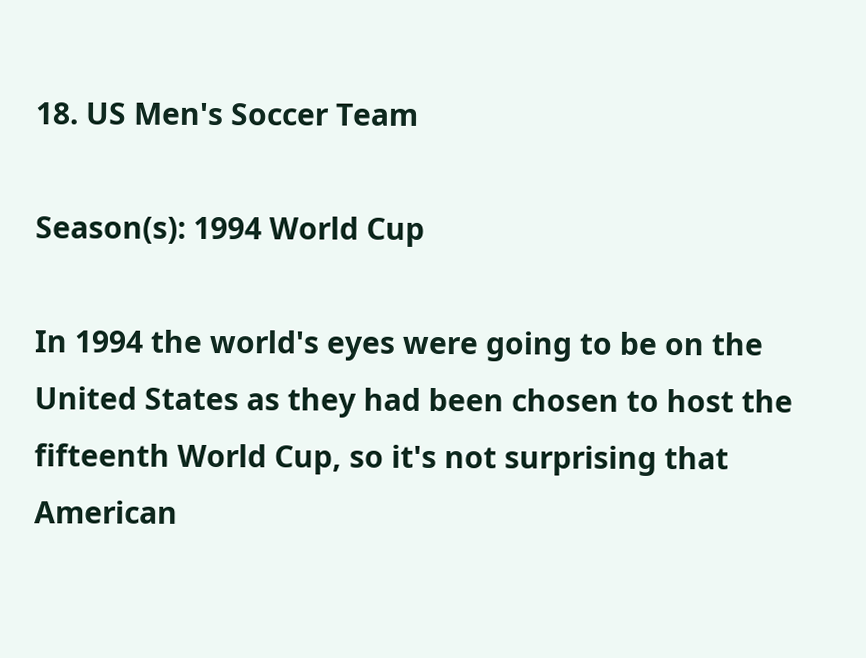18. US Men's Soccer Team

Season(s): 1994 World Cup

In 1994 the world's eyes were going to be on the United States as they had been chosen to host the fifteenth World Cup, so it's not surprising that American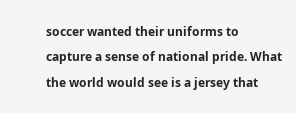soccer wanted their uniforms to capture a sense of national pride. What the world would see is a jersey that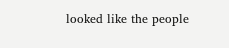looked like the people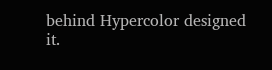behind Hypercolor designed it.